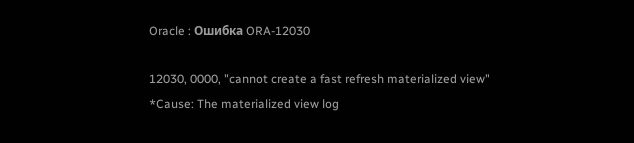Oracle : Ошибка ORA-12030

12030, 0000, "cannot create a fast refresh materialized view"
*Cause: The materialized view log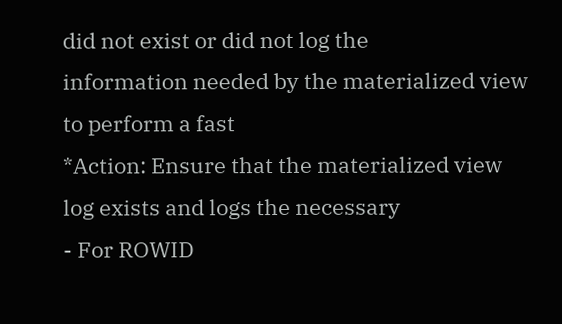did not exist or did not log the
information needed by the materialized view to perform a fast
*Action: Ensure that the materialized view log exists and logs the necessary
- For ROWID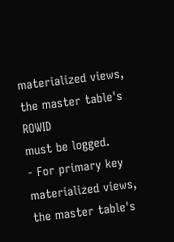materialized views, the master table's ROWID
must be logged.
- For primary key materialized views, the master table's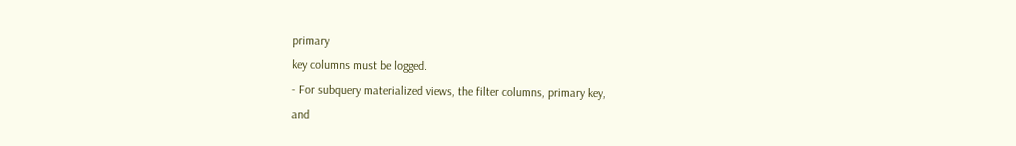primary
key columns must be logged.
- For subquery materialized views, the filter columns, primary key,
and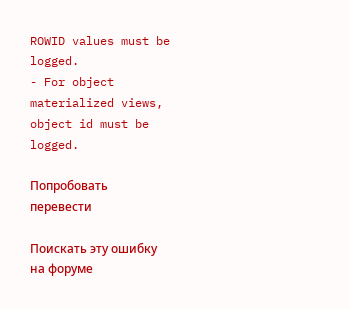ROWID values must be logged.
- For object materialized views, object id must be logged.

Попробовать перевести

Поискать эту ошибку на форуме